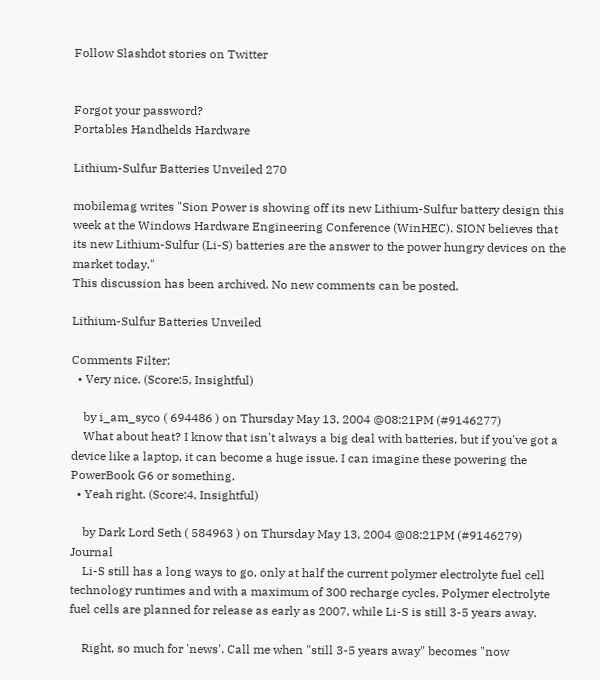Follow Slashdot stories on Twitter


Forgot your password?
Portables Handhelds Hardware

Lithium-Sulfur Batteries Unveiled 270

mobilemag writes "Sion Power is showing off its new Lithium-Sulfur battery design this week at the Windows Hardware Engineering Conference (WinHEC). SION believes that its new Lithium-Sulfur (Li-S) batteries are the answer to the power hungry devices on the market today."
This discussion has been archived. No new comments can be posted.

Lithium-Sulfur Batteries Unveiled

Comments Filter:
  • Very nice. (Score:5, Insightful)

    by i_am_syco ( 694486 ) on Thursday May 13, 2004 @08:21PM (#9146277)
    What about heat? I know that isn't always a big deal with batteries, but if you've got a device like a laptop, it can become a huge issue. I can imagine these powering the PowerBook G6 or something.
  • Yeah right. (Score:4, Insightful)

    by Dark Lord Seth ( 584963 ) on Thursday May 13, 2004 @08:21PM (#9146279) Journal
    Li-S still has a long ways to go, only at half the current polymer electrolyte fuel cell technology runtimes and with a maximum of 300 recharge cycles. Polymer electrolyte fuel cells are planned for release as early as 2007, while Li-S is still 3-5 years away.

    Right, so much for 'news'. Call me when "still 3-5 years away" becomes "now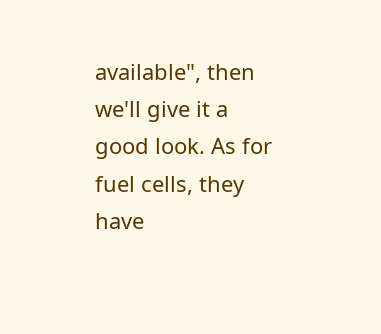available", then we'll give it a good look. As for fuel cells, they have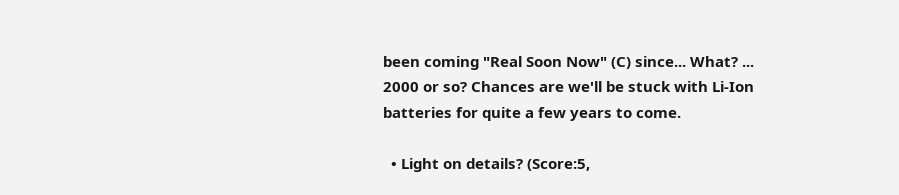been coming "Real Soon Now" (C) since... What? ... 2000 or so? Chances are we'll be stuck with Li-Ion batteries for quite a few years to come.

  • Light on details? (Score:5,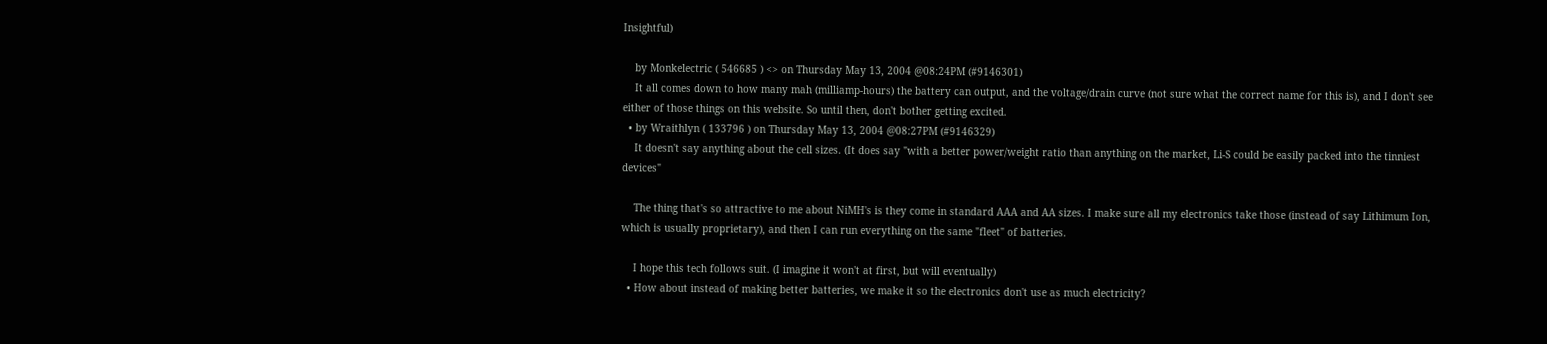Insightful)

    by Monkelectric ( 546685 ) <> on Thursday May 13, 2004 @08:24PM (#9146301)
    It all comes down to how many mah (milliamp-hours) the battery can output, and the voltage/drain curve (not sure what the correct name for this is), and I don't see either of those things on this website. So until then, don't bother getting excited.
  • by Wraithlyn ( 133796 ) on Thursday May 13, 2004 @08:27PM (#9146329)
    It doesn't say anything about the cell sizes. (It does say "with a better power/weight ratio than anything on the market, Li-S could be easily packed into the tinniest devices"

    The thing that's so attractive to me about NiMH's is they come in standard AAA and AA sizes. I make sure all my electronics take those (instead of say Lithimum Ion, which is usually proprietary), and then I can run everything on the same "fleet" of batteries.

    I hope this tech follows suit. (I imagine it won't at first, but will eventually)
  • How about instead of making better batteries, we make it so the electronics don't use as much electricity?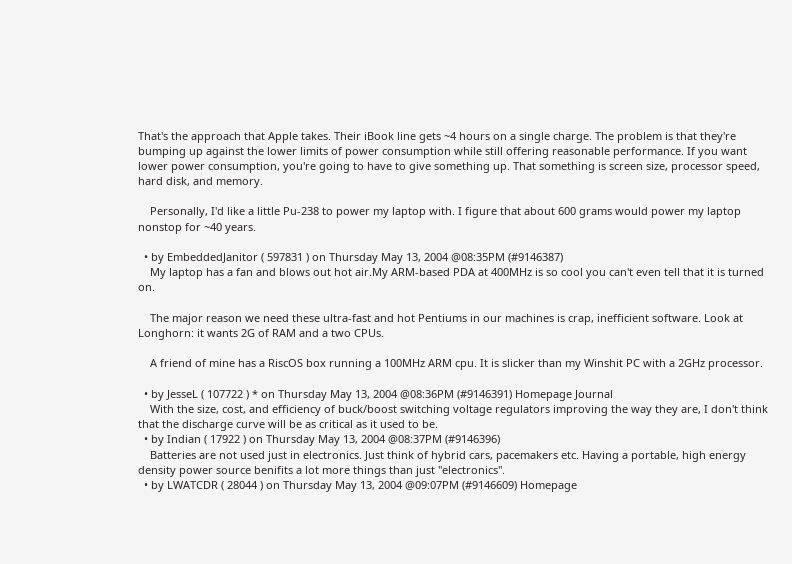That's the approach that Apple takes. Their iBook line gets ~4 hours on a single charge. The problem is that they're bumping up against the lower limits of power consumption while still offering reasonable performance. If you want lower power consumption, you're going to have to give something up. That something is screen size, processor speed, hard disk, and memory.

    Personally, I'd like a little Pu-238 to power my laptop with. I figure that about 600 grams would power my laptop nonstop for ~40 years.

  • by EmbeddedJanitor ( 597831 ) on Thursday May 13, 2004 @08:35PM (#9146387)
    My laptop has a fan and blows out hot air.My ARM-based PDA at 400MHz is so cool you can't even tell that it is turned on.

    The major reason we need these ultra-fast and hot Pentiums in our machines is crap, inefficient software. Look at Longhorn: it wants 2G of RAM and a two CPUs.

    A friend of mine has a RiscOS box running a 100MHz ARM cpu. It is slicker than my Winshit PC with a 2GHz processor.

  • by JesseL ( 107722 ) * on Thursday May 13, 2004 @08:36PM (#9146391) Homepage Journal
    With the size, cost, and efficiency of buck/boost switching voltage regulators improving the way they are, I don't think that the discharge curve will be as critical as it used to be.
  • by Indian ( 17922 ) on Thursday May 13, 2004 @08:37PM (#9146396)
    Batteries are not used just in electronics. Just think of hybrid cars, pacemakers etc. Having a portable, high energy density power source benifits a lot more things than just "electronics".
  • by LWATCDR ( 28044 ) on Thursday May 13, 2004 @09:07PM (#9146609) Homepage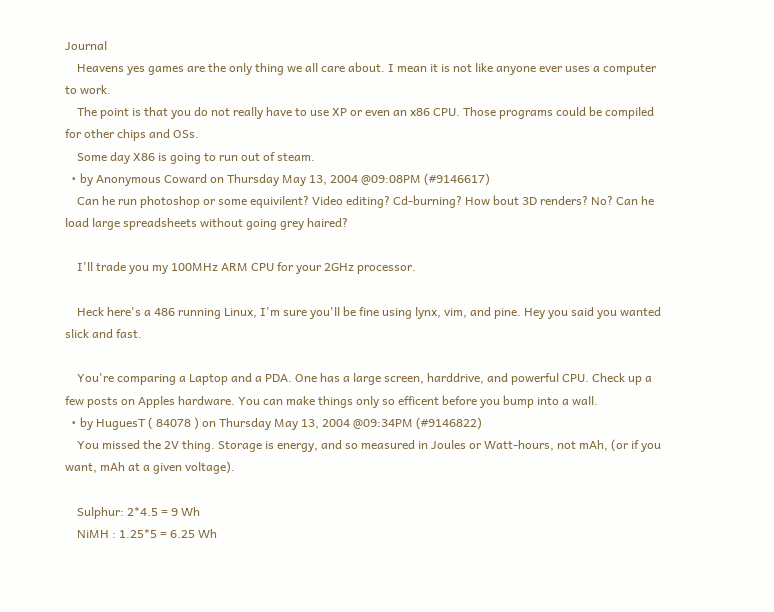Journal
    Heavens yes games are the only thing we all care about. I mean it is not like anyone ever uses a computer to work.
    The point is that you do not really have to use XP or even an x86 CPU. Those programs could be compiled for other chips and OSs.
    Some day X86 is going to run out of steam.
  • by Anonymous Coward on Thursday May 13, 2004 @09:08PM (#9146617)
    Can he run photoshop or some equivilent? Video editing? Cd-burning? How bout 3D renders? No? Can he load large spreadsheets without going grey haired?

    I'll trade you my 100MHz ARM CPU for your 2GHz processor.

    Heck here's a 486 running Linux, I'm sure you'll be fine using lynx, vim, and pine. Hey you said you wanted slick and fast.

    You're comparing a Laptop and a PDA. One has a large screen, harddrive, and powerful CPU. Check up a few posts on Apples hardware. You can make things only so efficent before you bump into a wall.
  • by HuguesT ( 84078 ) on Thursday May 13, 2004 @09:34PM (#9146822)
    You missed the 2V thing. Storage is energy, and so measured in Joules or Watt-hours, not mAh, (or if you want, mAh at a given voltage).

    Sulphur: 2*4.5 = 9 Wh
    NiMH : 1.25*5 = 6.25 Wh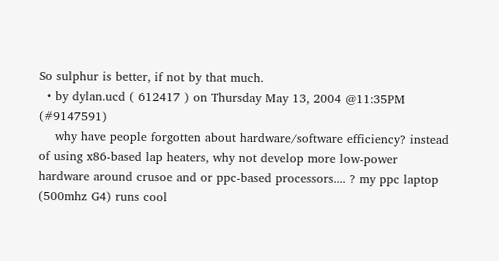So sulphur is better, if not by that much.
  • by dylan.ucd ( 612417 ) on Thursday May 13, 2004 @11:35PM (#9147591)
    why have people forgotten about hardware/software efficiency? instead of using x86-based lap heaters, why not develop more low-power hardware around crusoe and or ppc-based processors.... ? my ppc laptop (500mhz G4) runs cool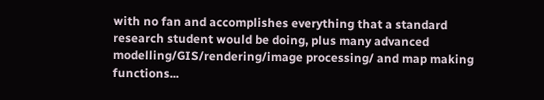with no fan and accomplishes everything that a standard research student would be doing, plus many advanced modelling/GIS/rendering/image processing/ and map making functions...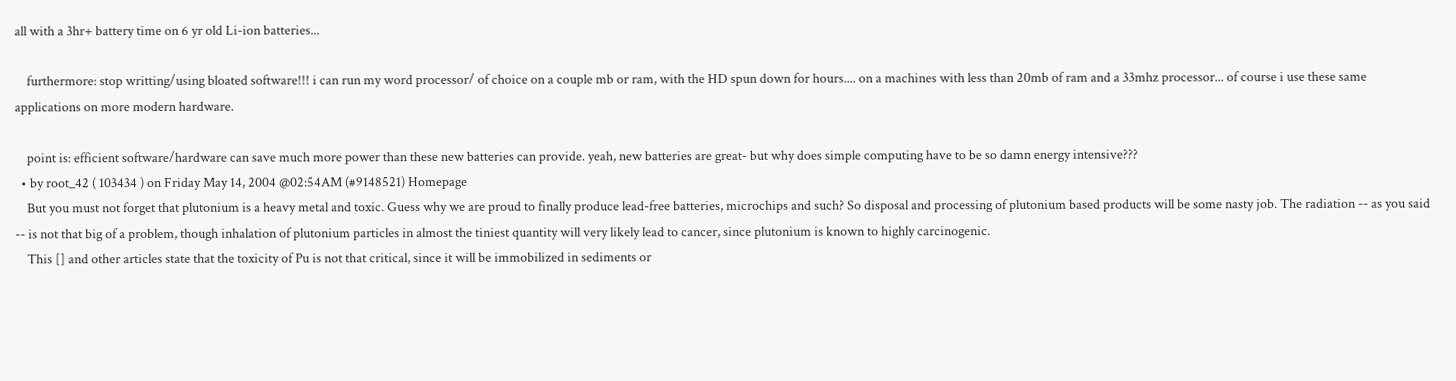all with a 3hr+ battery time on 6 yr old Li-ion batteries...

    furthermore: stop writting/using bloated software!!! i can run my word processor/ of choice on a couple mb or ram, with the HD spun down for hours.... on a machines with less than 20mb of ram and a 33mhz processor... of course i use these same applications on more modern hardware.

    point is: efficient software/hardware can save much more power than these new batteries can provide. yeah, new batteries are great- but why does simple computing have to be so damn energy intensive???
  • by root_42 ( 103434 ) on Friday May 14, 2004 @02:54AM (#9148521) Homepage
    But you must not forget that plutonium is a heavy metal and toxic. Guess why we are proud to finally produce lead-free batteries, microchips and such? So disposal and processing of plutonium based products will be some nasty job. The radiation -- as you said -- is not that big of a problem, though inhalation of plutonium particles in almost the tiniest quantity will very likely lead to cancer, since plutonium is known to highly carcinogenic.
    This [] and other articles state that the toxicity of Pu is not that critical, since it will be immobilized in sediments or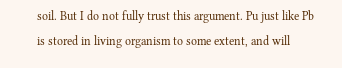soil. But I do not fully trust this argument. Pu just like Pb is stored in living organism to some extent, and will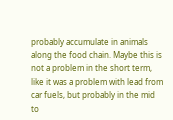probably accumulate in animals along the food chain. Maybe this is not a problem in the short term, like it was a problem with lead from car fuels, but probably in the mid to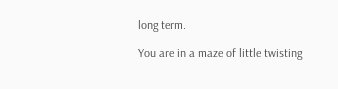long term.

You are in a maze of little twisting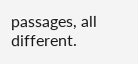passages, all different.